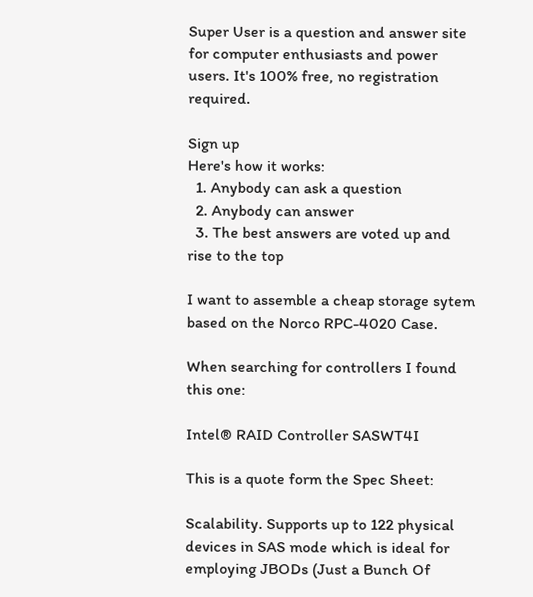Super User is a question and answer site for computer enthusiasts and power users. It's 100% free, no registration required.

Sign up
Here's how it works:
  1. Anybody can ask a question
  2. Anybody can answer
  3. The best answers are voted up and rise to the top

I want to assemble a cheap storage sytem based on the Norco RPC-4020 Case.

When searching for controllers I found this one:

Intel® RAID Controller SASWT4I

This is a quote form the Spec Sheet:

Scalability. Supports up to 122 physical devices in SAS mode which is ideal for employing JBODs (Just a Bunch Of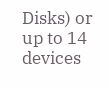Disks) or up to 14 devices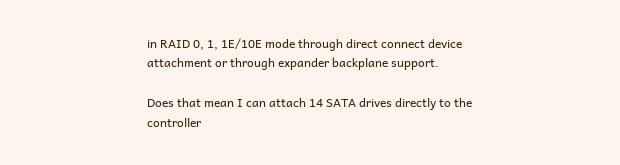in RAID 0, 1, 1E/10E mode through direct connect device attachment or through expander backplane support.

Does that mean I can attach 14 SATA drives directly to the controller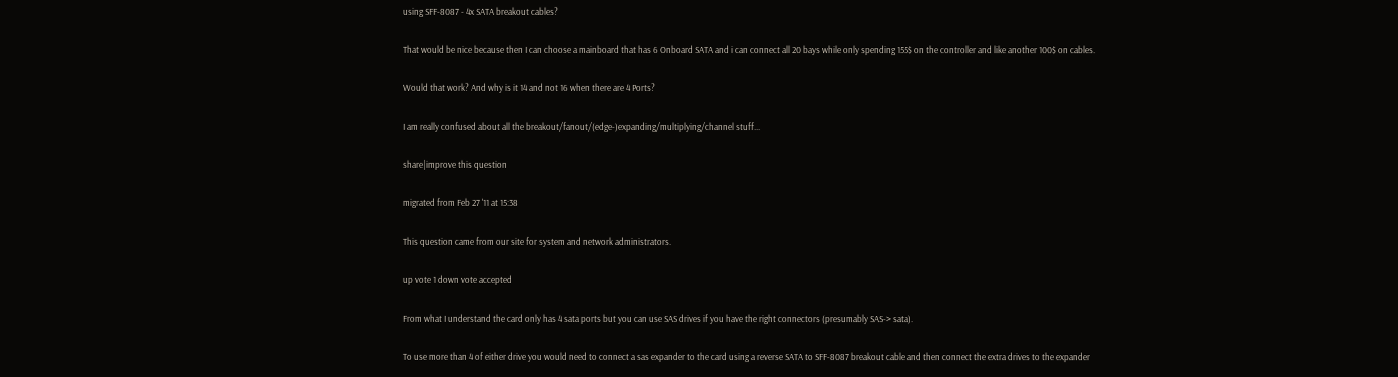using SFF-8087 - 4x SATA breakout cables?

That would be nice because then I can choose a mainboard that has 6 Onboard SATA and i can connect all 20 bays while only spending 155$ on the controller and like another 100$ on cables.

Would that work? And why is it 14 and not 16 when there are 4 Ports?

I am really confused about all the breakout/fanout/(edge-)expanding/multiplying/channel stuff...

share|improve this question

migrated from Feb 27 '11 at 15:38

This question came from our site for system and network administrators.

up vote 1 down vote accepted

From what I understand the card only has 4 sata ports but you can use SAS drives if you have the right connectors (presumably SAS-> sata).

To use more than 4 of either drive you would need to connect a sas expander to the card using a reverse SATA to SFF-8087 breakout cable and then connect the extra drives to the expander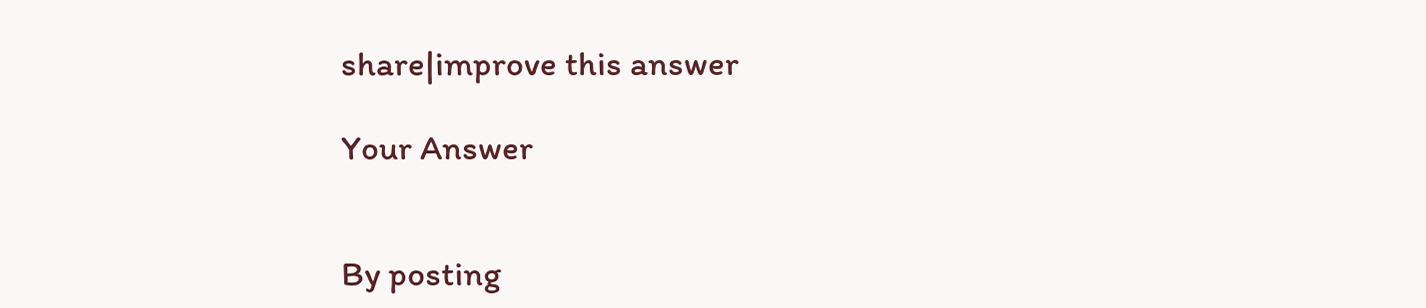share|improve this answer

Your Answer


By posting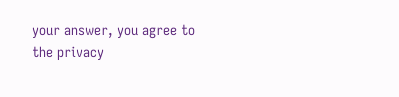your answer, you agree to the privacy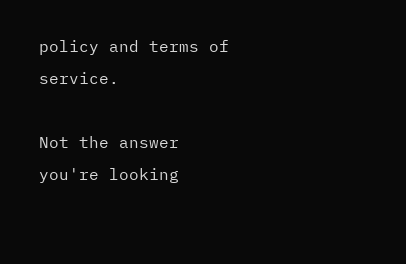policy and terms of service.

Not the answer you're looking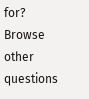for? Browse other questions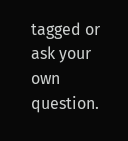tagged or ask your own question.